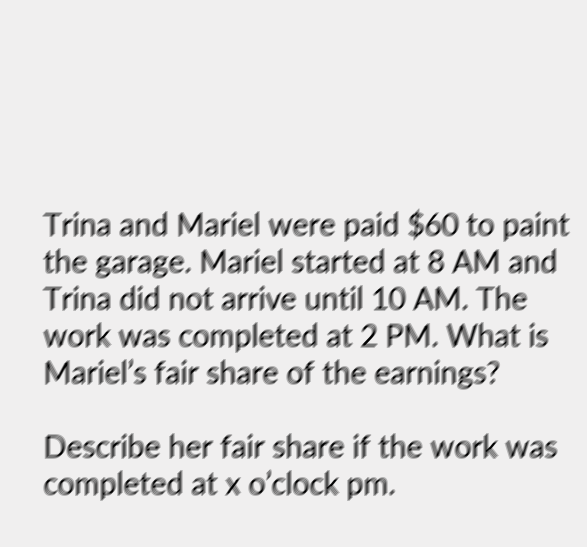Trina and Mariel were paid $60 to paint the garage. Mariel started at 8 AM and Trina did not arrive until 10 AM. The work was completed at 2 PM. What is Mariel’s fair share of the earnings?

Describe her fair share if the work was completed at x o’clock pm.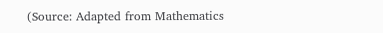(Source: Adapted from Mathematics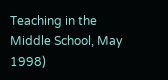Teaching in the Middle School, May 1998)